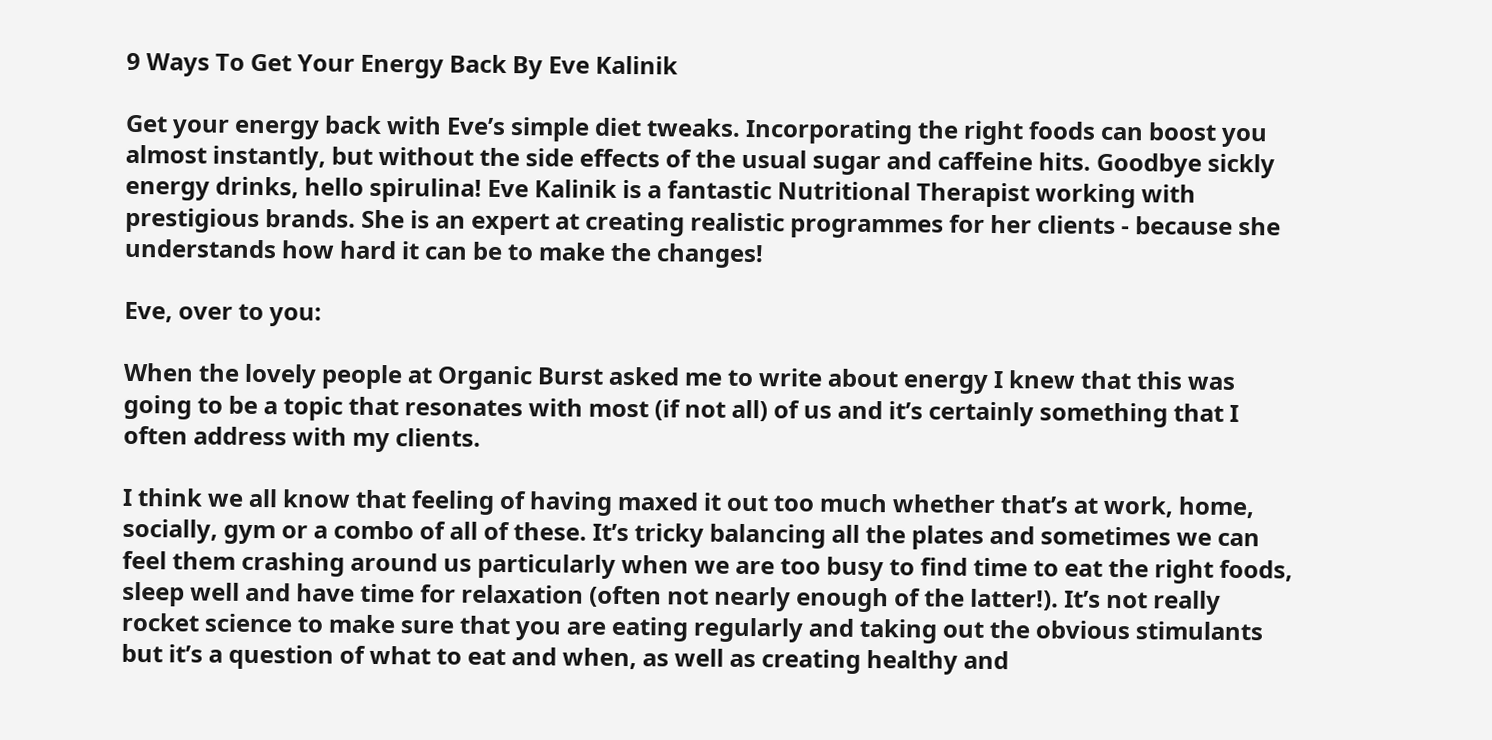9 Ways To Get Your Energy Back By Eve Kalinik

Get your energy back with Eve’s simple diet tweaks. Incorporating the right foods can boost you almost instantly, but without the side effects of the usual sugar and caffeine hits. Goodbye sickly energy drinks, hello spirulina! Eve Kalinik is a fantastic Nutritional Therapist working with prestigious brands. She is an expert at creating realistic programmes for her clients - because she understands how hard it can be to make the changes!

Eve, over to you:

When the lovely people at Organic Burst asked me to write about energy I knew that this was going to be a topic that resonates with most (if not all) of us and it’s certainly something that I often address with my clients.

I think we all know that feeling of having maxed it out too much whether that’s at work, home, socially, gym or a combo of all of these. It’s tricky balancing all the plates and sometimes we can feel them crashing around us particularly when we are too busy to find time to eat the right foods, sleep well and have time for relaxation (often not nearly enough of the latter!). It’s not really rocket science to make sure that you are eating regularly and taking out the obvious stimulants but it’s a question of what to eat and when, as well as creating healthy and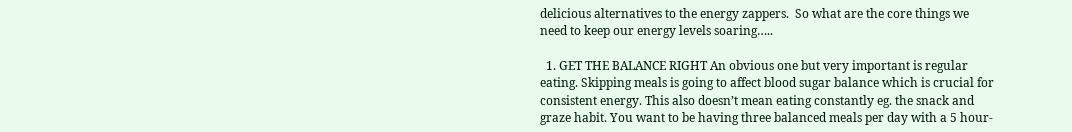delicious alternatives to the energy zappers.  So what are the core things we need to keep our energy levels soaring…..

  1. GET THE BALANCE RIGHT An obvious one but very important is regular eating. Skipping meals is going to affect blood sugar balance which is crucial for consistent energy. This also doesn’t mean eating constantly eg. the snack and graze habit. You want to be having three balanced meals per day with a 5 hour-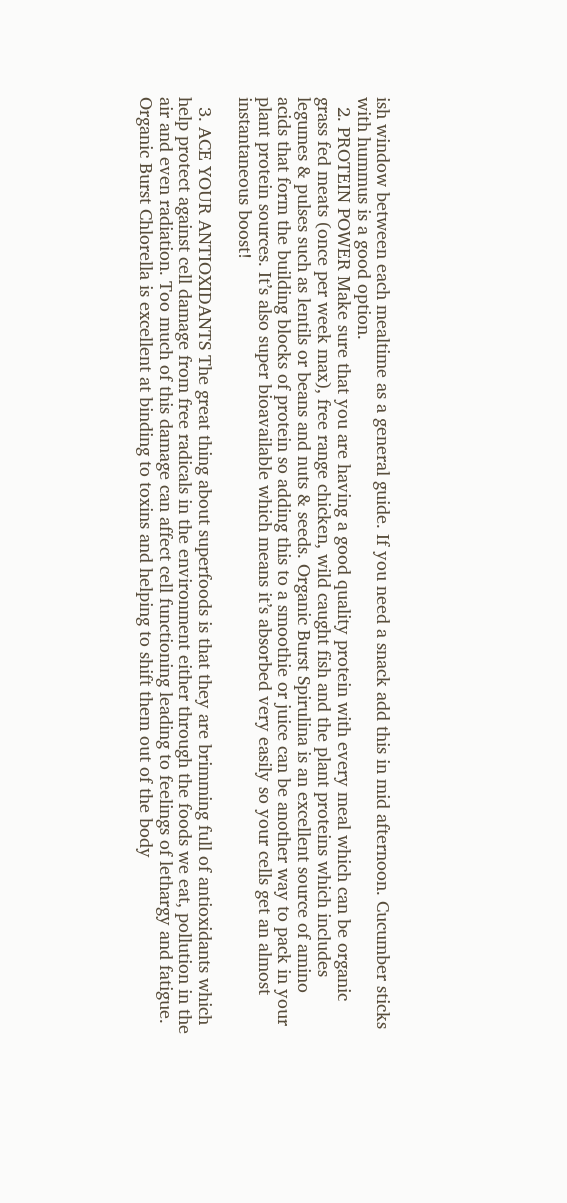ish window between each mealtime as a general guide. If you need a snack add this in mid afternoon. Cucumber sticks with hummus is a good option.
  2. PROTEIN POWER Make sure that you are having a good quality protein with every meal which can be organic grass fed meats (once per week max), free range chicken, wild caught fish and the plant proteins which includes legumes & pulses such as lentils or beans and nuts & seeds. Organic Burst Spirulina is an excellent source of amino acids that form the building blocks of protein so adding this to a smoothie or juice can be another way to pack in your plant protein sources. It’s also super bioavailable which means it’s absorbed very easily so your cells get an almost instantaneous boost!

  3. ACE YOUR ANTIOXIDANTS The great thing about superfoods is that they are brimming full of antioxidants which help protect against cell damage from free radicals in the environment either through the foods we eat, pollution in the air and even radiation. Too much of this damage can affect cell functioning leading to feelings of lethargy and fatigue. Organic Burst Chlorella is excellent at binding to toxins and helping to shift them out of the body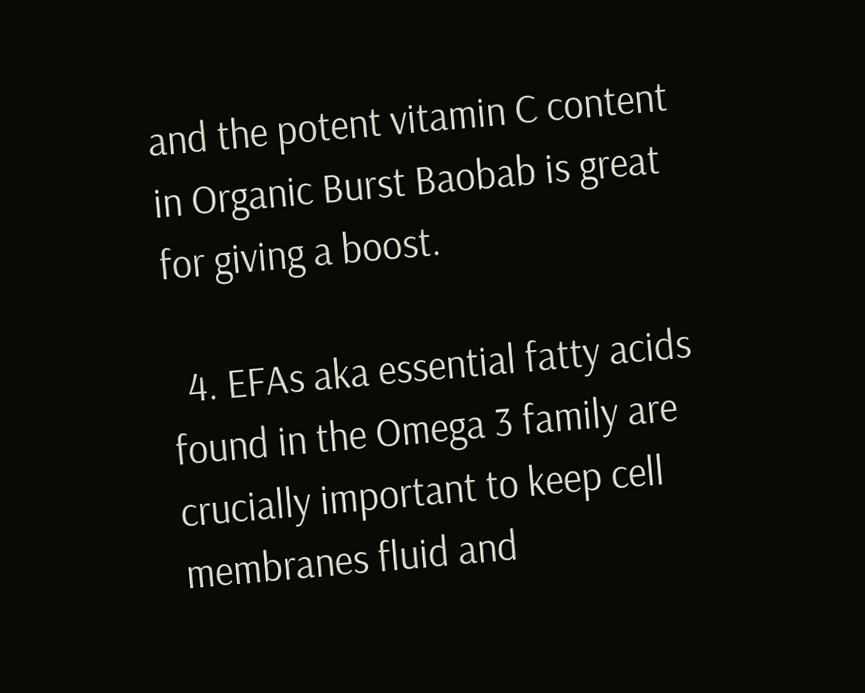and the potent vitamin C content in Organic Burst Baobab is great for giving a boost.

  4. EFAs aka essential fatty acids found in the Omega 3 family are crucially important to keep cell membranes fluid and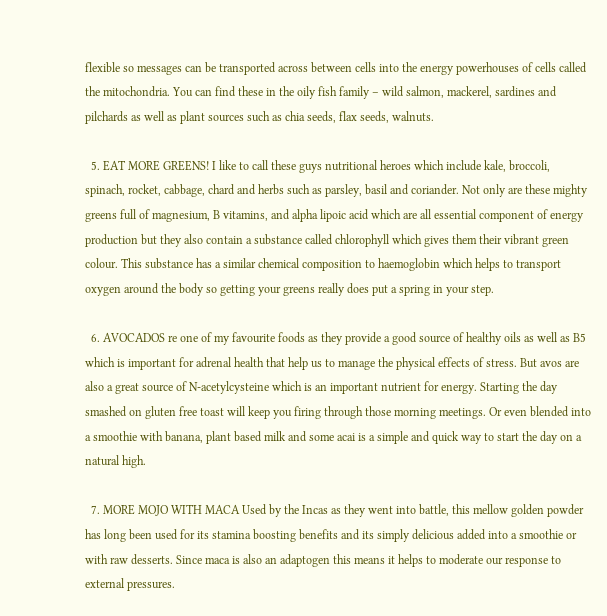flexible so messages can be transported across between cells into the energy powerhouses of cells called the mitochondria. You can find these in the oily fish family – wild salmon, mackerel, sardines and pilchards as well as plant sources such as chia seeds, flax seeds, walnuts.

  5. EAT MORE GREENS! I like to call these guys nutritional heroes which include kale, broccoli, spinach, rocket, cabbage, chard and herbs such as parsley, basil and coriander. Not only are these mighty greens full of magnesium, B vitamins, and alpha lipoic acid which are all essential component of energy production but they also contain a substance called chlorophyll which gives them their vibrant green colour. This substance has a similar chemical composition to haemoglobin which helps to transport oxygen around the body so getting your greens really does put a spring in your step.

  6. AVOCADOS re one of my favourite foods as they provide a good source of healthy oils as well as B5 which is important for adrenal health that help us to manage the physical effects of stress. But avos are also a great source of N-acetylcysteine which is an important nutrient for energy. Starting the day smashed on gluten free toast will keep you firing through those morning meetings. Or even blended into a smoothie with banana, plant based milk and some acai is a simple and quick way to start the day on a natural high.

  7. MORE MOJO WITH MACA Used by the Incas as they went into battle, this mellow golden powder has long been used for its stamina boosting benefits and its simply delicious added into a smoothie or with raw desserts. Since maca is also an adaptogen this means it helps to moderate our response to external pressures.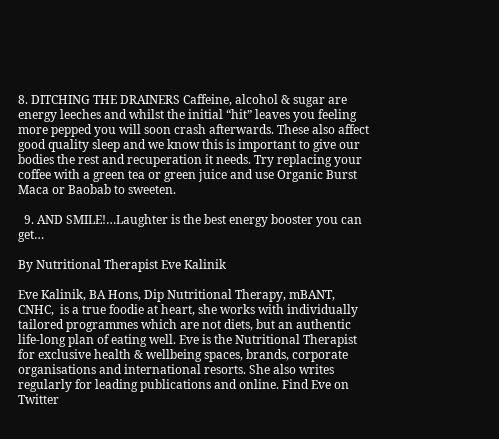8. DITCHING THE DRAINERS Caffeine, alcohol & sugar are energy leeches and whilst the initial “hit” leaves you feeling more pepped you will soon crash afterwards. These also affect good quality sleep and we know this is important to give our bodies the rest and recuperation it needs. Try replacing your coffee with a green tea or green juice and use Organic Burst Maca or Baobab to sweeten.

  9. AND SMILE!…Laughter is the best energy booster you can get…

By Nutritional Therapist Eve Kalinik

Eve Kalinik, BA Hons, Dip Nutritional Therapy, mBANT, CNHC,  is a true foodie at heart, she works with individually tailored programmes which are not diets, but an authentic life-long plan of eating well. Eve is the Nutritional Therapist for exclusive health & wellbeing spaces, brands, corporate organisations and international resorts. She also writes regularly for leading publications and online. Find Eve on Twitter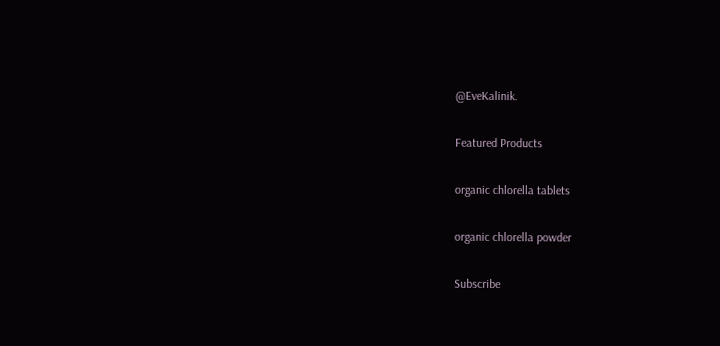@EveKalinik.

Featured Products

organic chlorella tablets

organic chlorella powder

Subscribe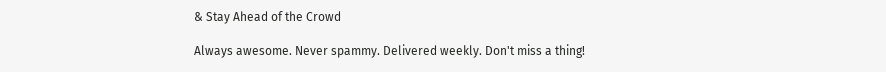& Stay Ahead of the Crowd

Always awesome. Never spammy. Delivered weekly. Don't miss a thing!